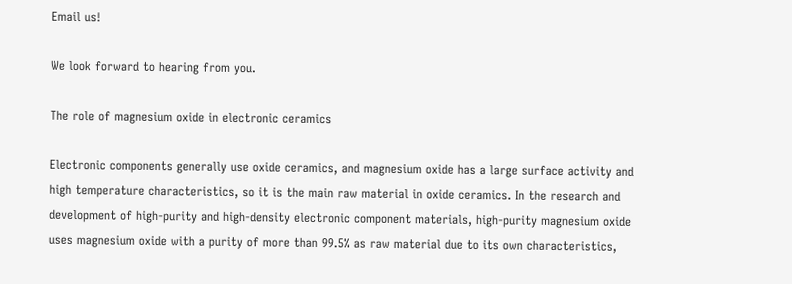Email us!

We look forward to hearing from you.

The role of magnesium oxide in electronic ceramics

Electronic components generally use oxide ceramics, and magnesium oxide has a large surface activity and high temperature characteristics, so it is the main raw material in oxide ceramics. In the research and development of high-purity and high-density electronic component materials, high-purity magnesium oxide uses magnesium oxide with a purity of more than 99.5% as raw material due to its own characteristics,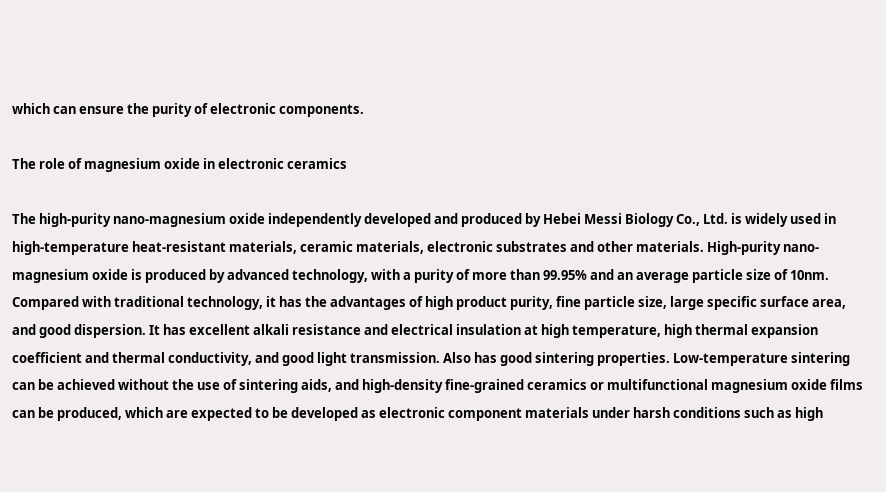which can ensure the purity of electronic components.

The role of magnesium oxide in electronic ceramics

The high-purity nano-magnesium oxide independently developed and produced by Hebei Messi Biology Co., Ltd. is widely used in high-temperature heat-resistant materials, ceramic materials, electronic substrates and other materials. High-purity nano-magnesium oxide is produced by advanced technology, with a purity of more than 99.95% and an average particle size of 10nm. Compared with traditional technology, it has the advantages of high product purity, fine particle size, large specific surface area, and good dispersion. It has excellent alkali resistance and electrical insulation at high temperature, high thermal expansion coefficient and thermal conductivity, and good light transmission. Also has good sintering properties. Low-temperature sintering can be achieved without the use of sintering aids, and high-density fine-grained ceramics or multifunctional magnesium oxide films can be produced, which are expected to be developed as electronic component materials under harsh conditions such as high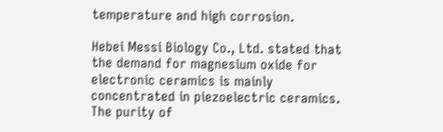temperature and high corrosion.

Hebei Messi Biology Co., Ltd. stated that the demand for magnesium oxide for electronic ceramics is mainly concentrated in piezoelectric ceramics. The purity of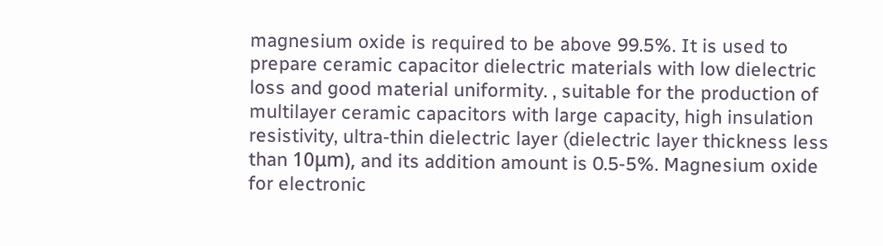magnesium oxide is required to be above 99.5%. It is used to prepare ceramic capacitor dielectric materials with low dielectric loss and good material uniformity. , suitable for the production of multilayer ceramic capacitors with large capacity, high insulation resistivity, ultra-thin dielectric layer (dielectric layer thickness less than 10μm), and its addition amount is 0.5-5%. Magnesium oxide for electronic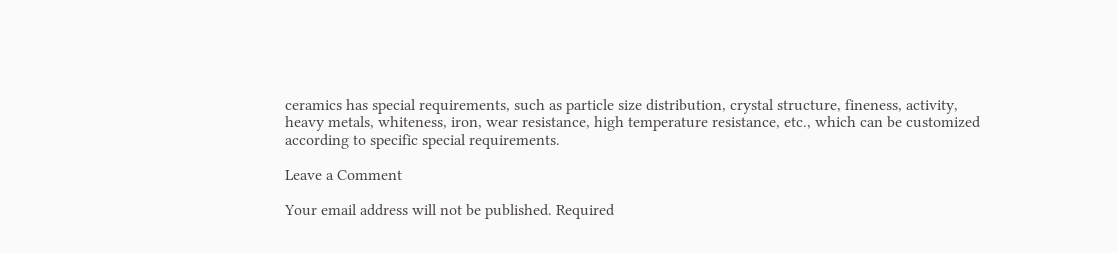ceramics has special requirements, such as particle size distribution, crystal structure, fineness, activity, heavy metals, whiteness, iron, wear resistance, high temperature resistance, etc., which can be customized according to specific special requirements.

Leave a Comment

Your email address will not be published. Required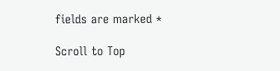fields are marked *

Scroll to Top